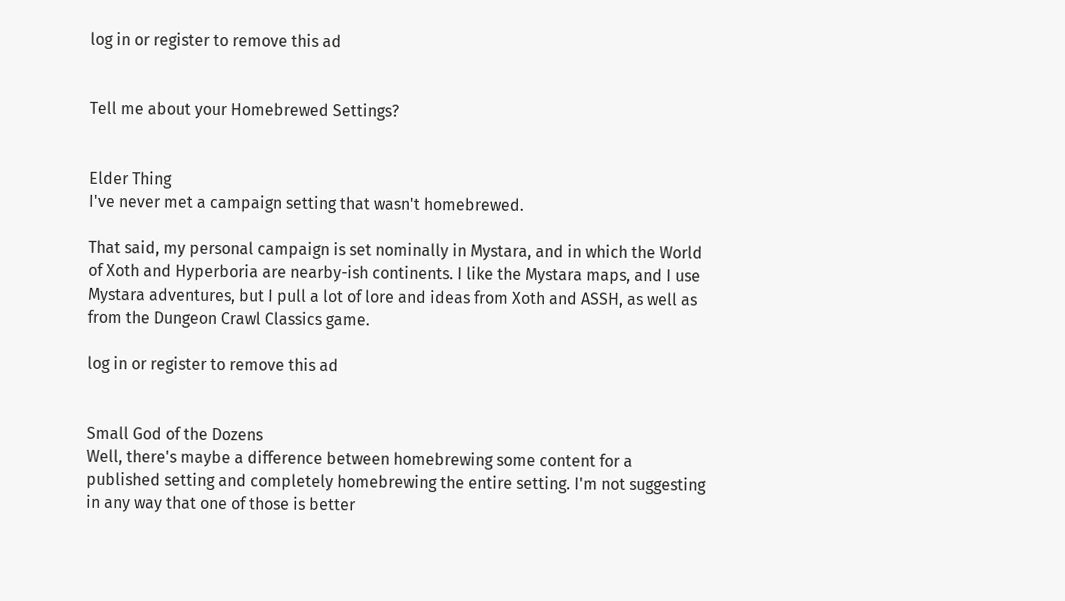log in or register to remove this ad


Tell me about your Homebrewed Settings?


Elder Thing
I've never met a campaign setting that wasn't homebrewed.

That said, my personal campaign is set nominally in Mystara, and in which the World of Xoth and Hyperboria are nearby-ish continents. I like the Mystara maps, and I use Mystara adventures, but I pull a lot of lore and ideas from Xoth and ASSH, as well as from the Dungeon Crawl Classics game.

log in or register to remove this ad


Small God of the Dozens
Well, there's maybe a difference between homebrewing some content for a published setting and completely homebrewing the entire setting. I'm not suggesting in any way that one of those is better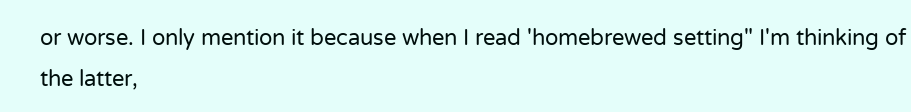or worse. I only mention it because when I read 'homebrewed setting" I'm thinking of the latter,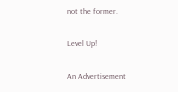not the former.

Level Up!

An Advertisement